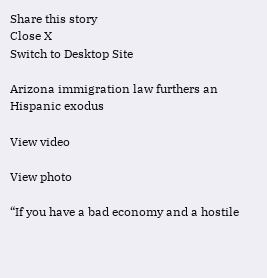Share this story
Close X
Switch to Desktop Site

Arizona immigration law furthers an Hispanic exodus

View video

View photo

“If you have a bad economy and a hostile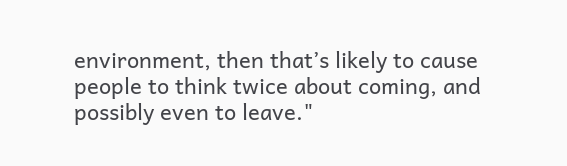environment, then that’s likely to cause people to think twice about coming, and possibly even to leave."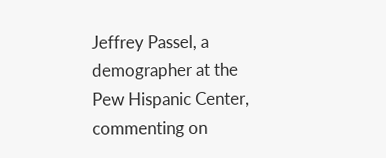Jeffrey Passel, a demographer at the Pew Hispanic Center, commenting on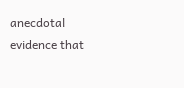anecdotal evidence that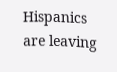Hispanics are leaving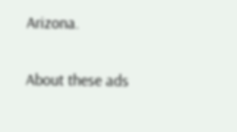Arizona.

About these ads